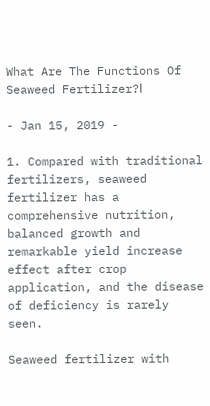What Are The Functions Of Seaweed Fertilizer?Ⅰ

- Jan 15, 2019 -

1. Compared with traditional fertilizers, seaweed fertilizer has a comprehensive nutrition, balanced growth and remarkable yield increase effect after crop application, and the disease of deficiency is rarely seen.

Seaweed fertilizer with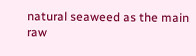natural seaweed as the main raw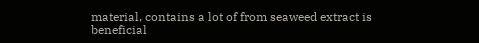material, contains a lot of from seaweed extract is beneficial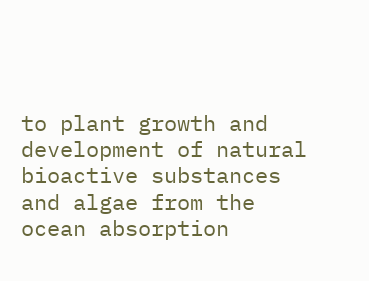to plant growth and development of natural bioactive substances and algae from the ocean absorption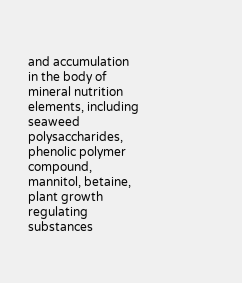and accumulation in the body of mineral nutrition elements, including seaweed polysaccharides, phenolic polymer compound, mannitol, betaine, plant growth regulating substances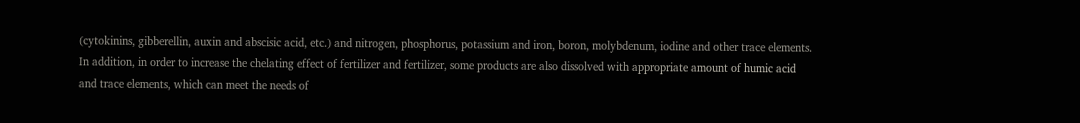(cytokinins, gibberellin, auxin and abscisic acid, etc.) and nitrogen, phosphorus, potassium and iron, boron, molybdenum, iodine and other trace elements. In addition, in order to increase the chelating effect of fertilizer and fertilizer, some products are also dissolved with appropriate amount of humic acid and trace elements, which can meet the needs of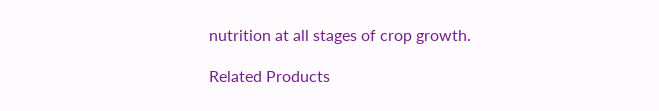nutrition at all stages of crop growth.

Related Products